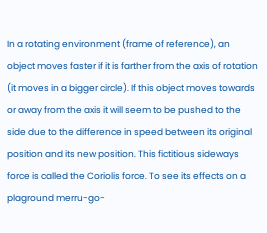In a rotating environment (frame of reference), an object moves faster if it is farther from the axis of rotation (it moves in a bigger circle). If this object moves towards or away from the axis it will seem to be pushed to the side due to the difference in speed between its original position and its new position. This fictitious sideways force is called the Coriolis force. To see its effects on a plaground merru-go-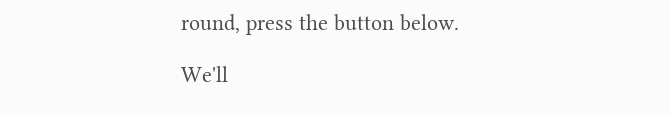round, press the button below.

We'll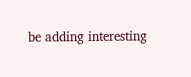be adding interesting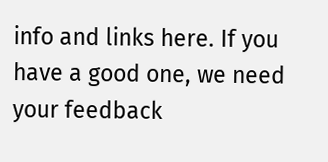info and links here. If you have a good one, we need your feedback